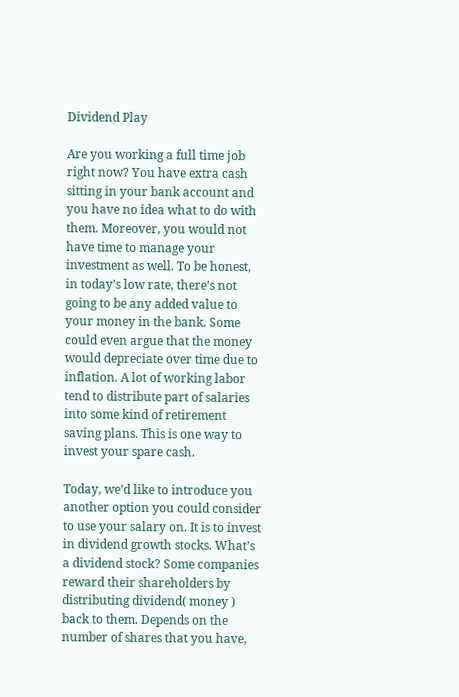Dividend Play

Are you working a full time job right now? You have extra cash sitting in your bank account and you have no idea what to do with them. Moreover, you would not have time to manage your investment as well. To be honest, in today’s low rate, there’s not going to be any added value to your money in the bank. Some could even argue that the money would depreciate over time due to inflation. A lot of working labor tend to distribute part of salaries into some kind of retirement saving plans. This is one way to invest your spare cash.

Today, we’d like to introduce you another option you could consider to use your salary on. It is to invest in dividend growth stocks. What’s a dividend stock? Some companies reward their shareholders by distributing dividend( money ) back to them. Depends on the number of shares that you have,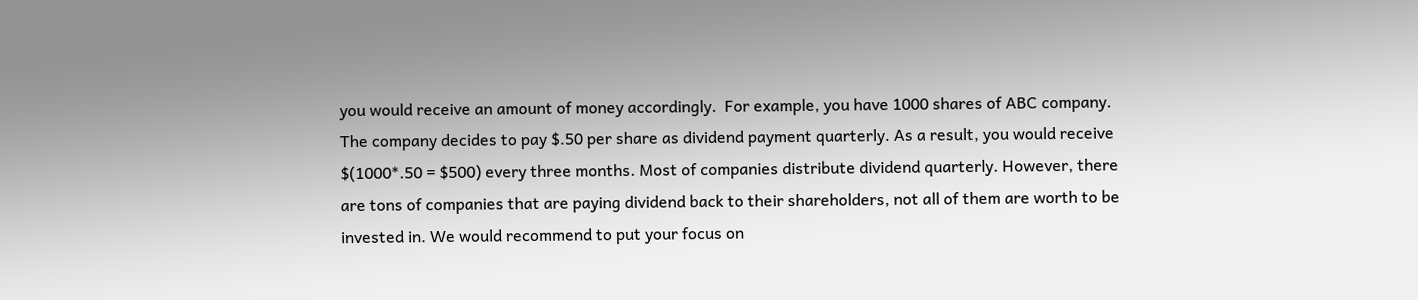you would receive an amount of money accordingly.  For example, you have 1000 shares of ABC company. The company decides to pay $.50 per share as dividend payment quarterly. As a result, you would receive $(1000*.50 = $500) every three months. Most of companies distribute dividend quarterly. However, there are tons of companies that are paying dividend back to their shareholders, not all of them are worth to be invested in. We would recommend to put your focus on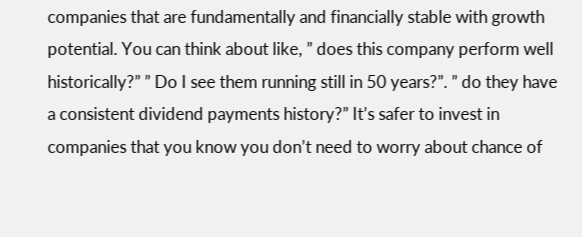companies that are fundamentally and financially stable with growth potential. You can think about like, ” does this company perform well historically?” ” Do I see them running still in 50 years?”. ” do they have a consistent dividend payments history?” It’s safer to invest in companies that you know you don’t need to worry about chance of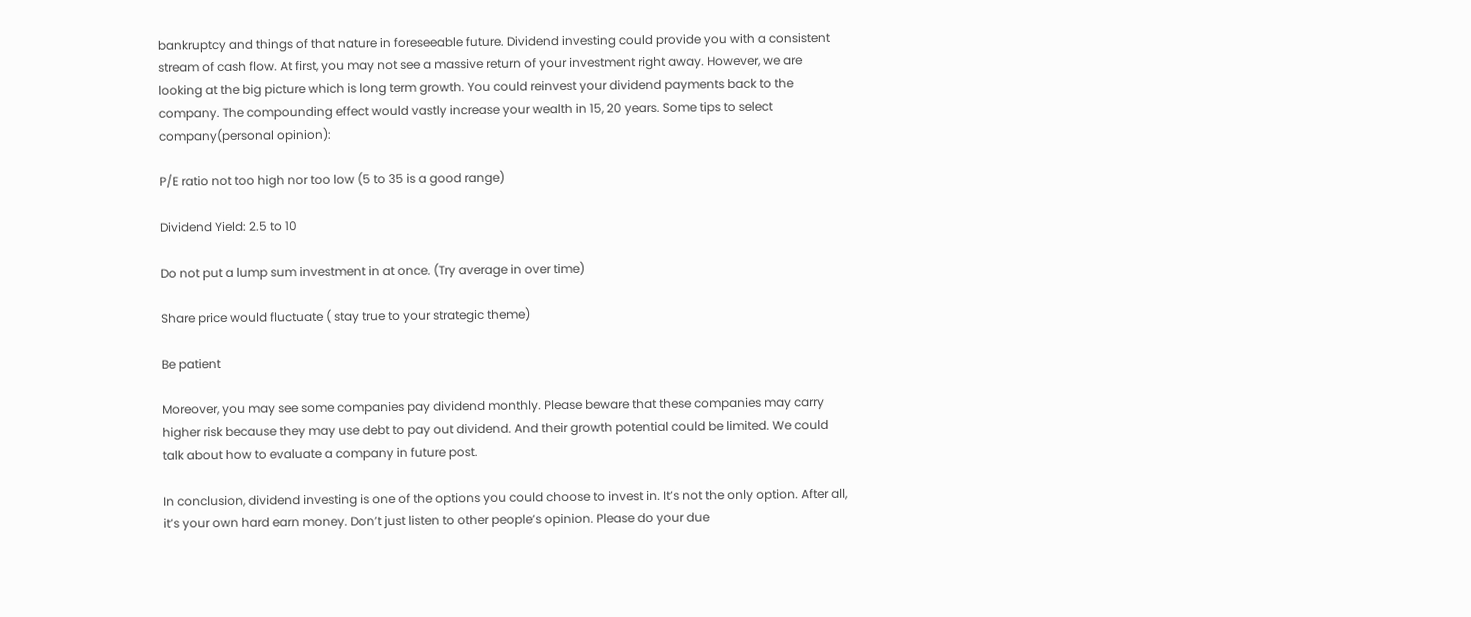bankruptcy and things of that nature in foreseeable future. Dividend investing could provide you with a consistent stream of cash flow. At first, you may not see a massive return of your investment right away. However, we are looking at the big picture which is long term growth. You could reinvest your dividend payments back to the company. The compounding effect would vastly increase your wealth in 15, 20 years. Some tips to select company(personal opinion):

P/E ratio not too high nor too low (5 to 35 is a good range)

Dividend Yield: 2.5 to 10

Do not put a lump sum investment in at once. (Try average in over time)

Share price would fluctuate ( stay true to your strategic theme)

Be patient

Moreover, you may see some companies pay dividend monthly. Please beware that these companies may carry higher risk because they may use debt to pay out dividend. And their growth potential could be limited. We could talk about how to evaluate a company in future post.

In conclusion, dividend investing is one of the options you could choose to invest in. It’s not the only option. After all, it’s your own hard earn money. Don’t just listen to other people’s opinion. Please do your due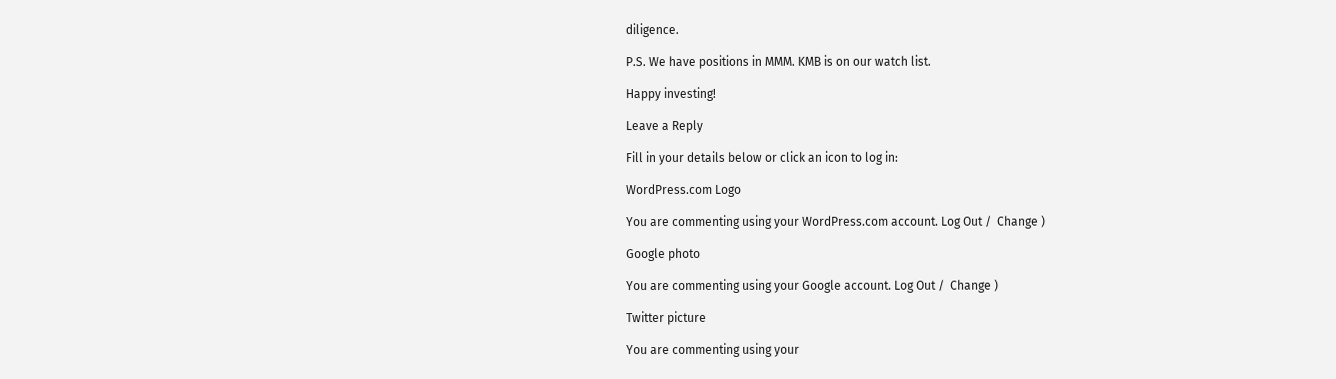diligence.

P.S. We have positions in MMM. KMB is on our watch list.

Happy investing!

Leave a Reply

Fill in your details below or click an icon to log in:

WordPress.com Logo

You are commenting using your WordPress.com account. Log Out /  Change )

Google photo

You are commenting using your Google account. Log Out /  Change )

Twitter picture

You are commenting using your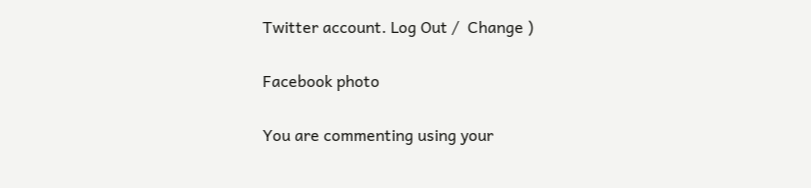Twitter account. Log Out /  Change )

Facebook photo

You are commenting using your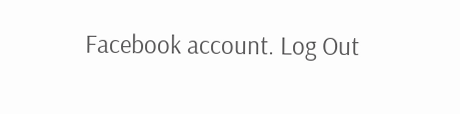Facebook account. Log Out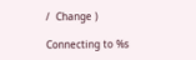/  Change )

Connecting to %s